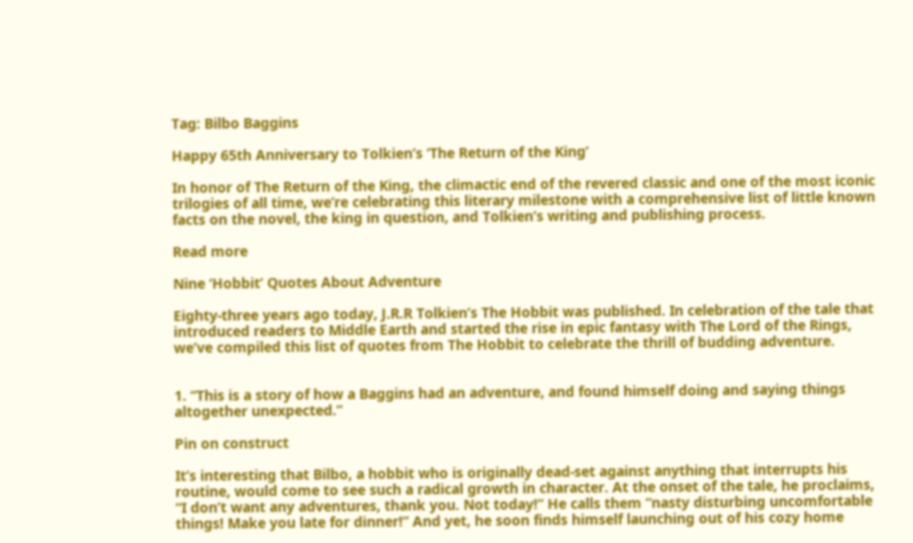Tag: Bilbo Baggins

Happy 65th Anniversary to Tolkien’s ‘The Return of the King’

In honor of The Return of the King, the climactic end of the revered classic and one of the most iconic trilogies of all time, we’re celebrating this literary milestone with a comprehensive list of little known facts on the novel, the king in question, and Tolkien’s writing and publishing process.

Read more

Nine ‘Hobbit’ Quotes About Adventure

Eighty-three years ago today, J.R.R Tolkien’s The Hobbit was published. In celebration of the tale that introduced readers to Middle Earth and started the rise in epic fantasy with The Lord of the Rings, we’ve compiled this list of quotes from The Hobbit to celebrate the thrill of budding adventure.


1. “This is a story of how a Baggins had an adventure, and found himself doing and saying things altogether unexpected.”

Pin on construct

It’s interesting that Bilbo, a hobbit who is originally dead-set against anything that interrupts his routine, would come to see such a radical growth in character. At the onset of the tale, he proclaims, “I don’t want any adventures, thank you. Not today!” He calls them “nasty disturbing uncomfortable things! Make you late for dinner!” And yet, he soon finds himself launching out of his cozy home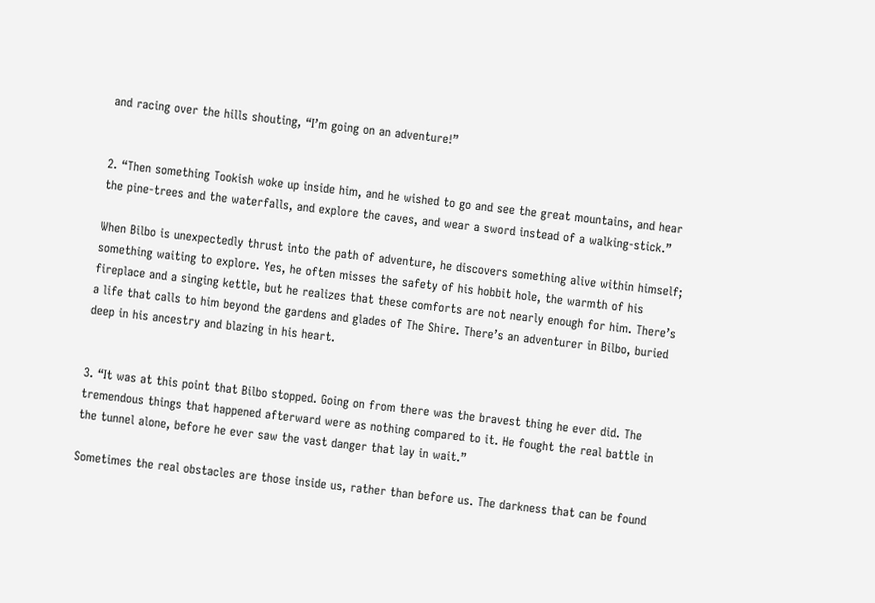and racing over the hills shouting, “I’m going on an adventure!”


2. “Then something Tookish woke up inside him, and he wished to go and see the great mountains, and hear the pine-trees and the waterfalls, and explore the caves, and wear a sword instead of a walking-stick.”

When Bilbo is unexpectedly thrust into the path of adventure, he discovers something alive within himself; something waiting to explore. Yes, he often misses the safety of his hobbit hole, the warmth of his fireplace and a singing kettle, but he realizes that these comforts are not nearly enough for him. There’s a life that calls to him beyond the gardens and glades of The Shire. There’s an adventurer in Bilbo, buried deep in his ancestry and blazing in his heart.


3. “It was at this point that Bilbo stopped. Going on from there was the bravest thing he ever did. The tremendous things that happened afterward were as nothing compared to it. He fought the real battle in the tunnel alone, before he ever saw the vast danger that lay in wait.”

Sometimes the real obstacles are those inside us, rather than before us. The darkness that can be found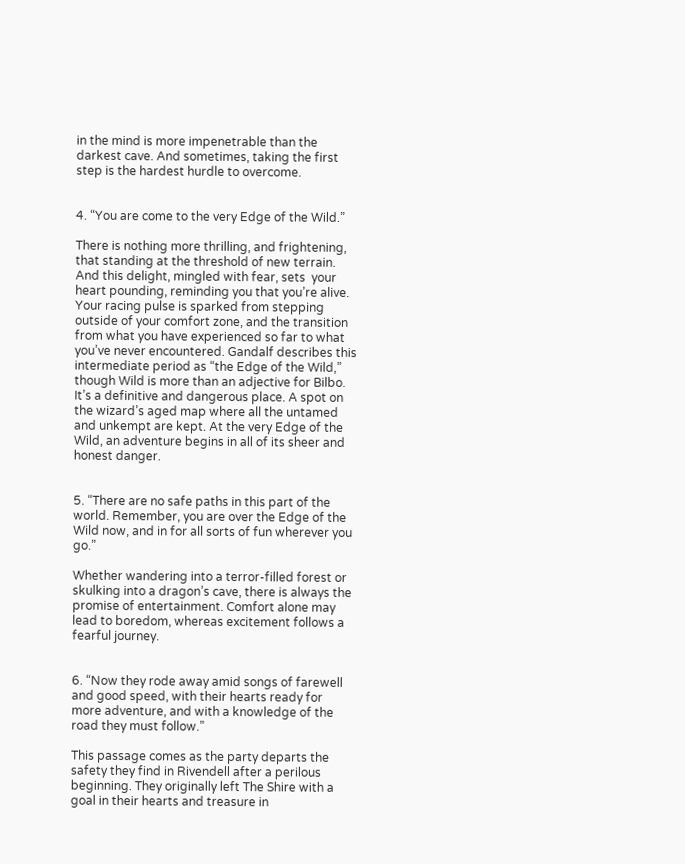in the mind is more impenetrable than the darkest cave. And sometimes, taking the first step is the hardest hurdle to overcome.


4. “You are come to the very Edge of the Wild.”

There is nothing more thrilling, and frightening, that standing at the threshold of new terrain. And this delight, mingled with fear, sets  your heart pounding, reminding you that you’re alive. Your racing pulse is sparked from stepping outside of your comfort zone, and the transition from what you have experienced so far to what you’ve never encountered. Gandalf describes this intermediate period as “the Edge of the Wild,” though Wild is more than an adjective for Bilbo. It’s a definitive and dangerous place. A spot on the wizard’s aged map where all the untamed and unkempt are kept. At the very Edge of the Wild, an adventure begins in all of its sheer and honest danger.


5. “There are no safe paths in this part of the world. Remember, you are over the Edge of the Wild now, and in for all sorts of fun wherever you go.”

Whether wandering into a terror-filled forest or skulking into a dragon’s cave, there is always the promise of entertainment. Comfort alone may lead to boredom, whereas excitement follows a fearful journey.


6. “Now they rode away amid songs of farewell and good speed, with their hearts ready for more adventure, and with a knowledge of the road they must follow.”

This passage comes as the party departs the safety they find in Rivendell after a perilous beginning. They originally left The Shire with a goal in their hearts and treasure in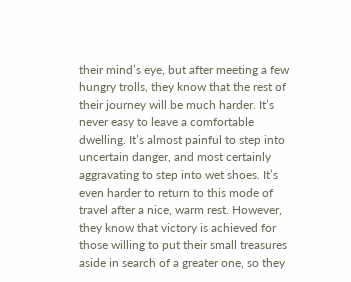their mind’s eye, but after meeting a few hungry trolls, they know that the rest of their journey will be much harder. It’s never easy to leave a comfortable dwelling. It’s almost painful to step into uncertain danger, and most certainly aggravating to step into wet shoes. It’s even harder to return to this mode of travel after a nice, warm rest. However, they know that victory is achieved for those willing to put their small treasures aside in search of a greater one, so they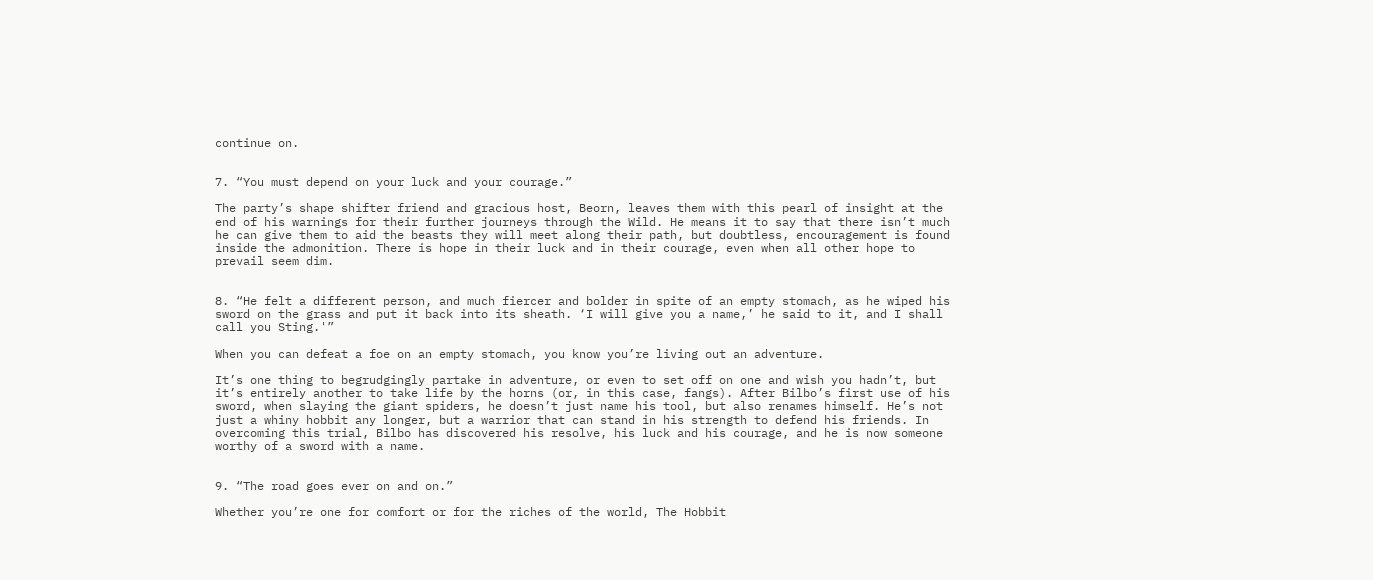continue on.


7. “You must depend on your luck and your courage.”

The party’s shape shifter friend and gracious host, Beorn, leaves them with this pearl of insight at the end of his warnings for their further journeys through the Wild. He means it to say that there isn’t much he can give them to aid the beasts they will meet along their path, but doubtless, encouragement is found inside the admonition. There is hope in their luck and in their courage, even when all other hope to prevail seem dim.


8. “He felt a different person, and much fiercer and bolder in spite of an empty stomach, as he wiped his sword on the grass and put it back into its sheath. ‘I will give you a name,’ he said to it, and I shall call you Sting.'”

When you can defeat a foe on an empty stomach, you know you’re living out an adventure.

It’s one thing to begrudgingly partake in adventure, or even to set off on one and wish you hadn’t, but it’s entirely another to take life by the horns (or, in this case, fangs). After Bilbo’s first use of his sword, when slaying the giant spiders, he doesn’t just name his tool, but also renames himself. He’s not just a whiny hobbit any longer, but a warrior that can stand in his strength to defend his friends. In overcoming this trial, Bilbo has discovered his resolve, his luck and his courage, and he is now someone worthy of a sword with a name.


9. “The road goes ever on and on.”

Whether you’re one for comfort or for the riches of the world, The Hobbit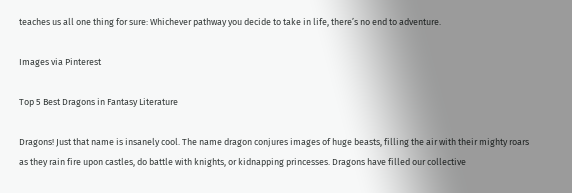teaches us all one thing for sure: Whichever pathway you decide to take in life, there’s no end to adventure.

Images via Pinterest

Top 5 Best Dragons in Fantasy Literature

Dragons! Just that name is insanely cool. The name dragon conjures images of huge beasts, filling the air with their mighty roars as they rain fire upon castles, do battle with knights, or kidnapping princesses. Dragons have filled our collective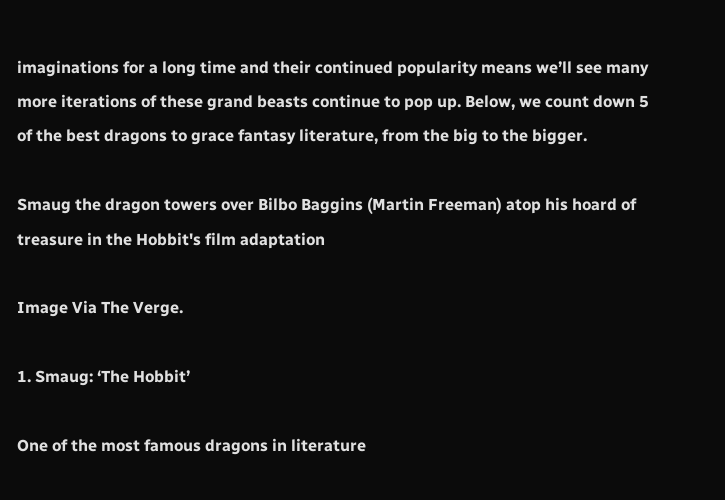imaginations for a long time and their continued popularity means we’ll see many more iterations of these grand beasts continue to pop up. Below, we count down 5 of the best dragons to grace fantasy literature, from the big to the bigger.

Smaug the dragon towers over Bilbo Baggins (Martin Freeman) atop his hoard of treasure in the Hobbit's film adaptation

Image Via The Verge.

1. Smaug: ‘The Hobbit’

One of the most famous dragons in literature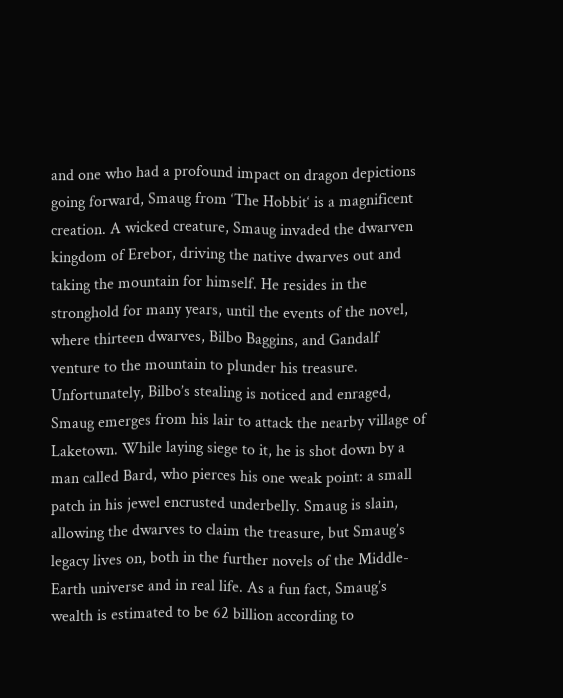and one who had a profound impact on dragon depictions going forward, Smaug from ‘The Hobbit‘ is a magnificent creation. A wicked creature, Smaug invaded the dwarven kingdom of Erebor, driving the native dwarves out and taking the mountain for himself. He resides in the stronghold for many years, until the events of the novel, where thirteen dwarves, Bilbo Baggins, and Gandalf venture to the mountain to plunder his treasure. Unfortunately, Bilbo’s stealing is noticed and enraged, Smaug emerges from his lair to attack the nearby village of Laketown. While laying siege to it, he is shot down by a man called Bard, who pierces his one weak point: a small patch in his jewel encrusted underbelly. Smaug is slain, allowing the dwarves to claim the treasure, but Smaug’s legacy lives on, both in the further novels of the Middle-Earth universe and in real life. As a fun fact, Smaug’s wealth is estimated to be 62 billion according to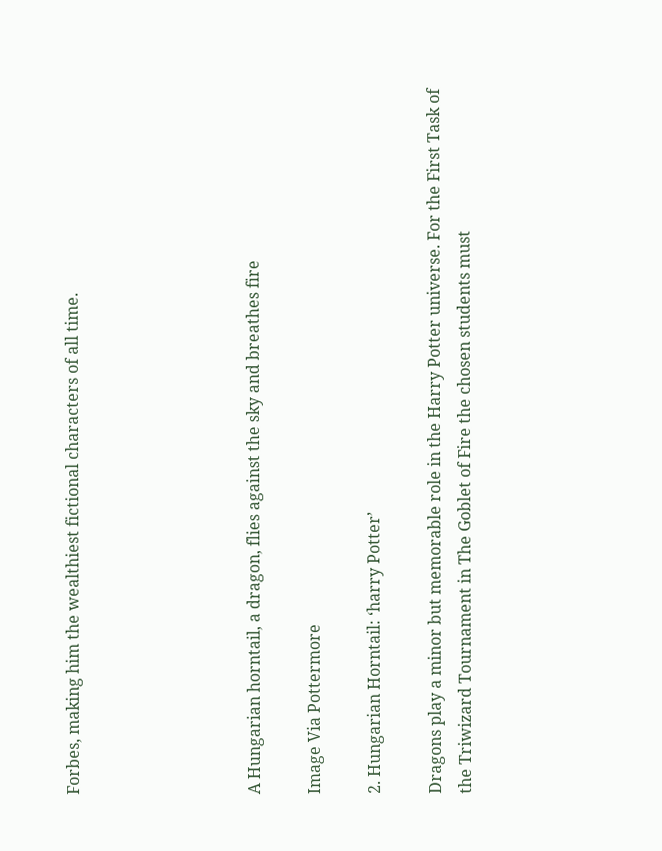Forbes, making him the wealthiest fictional characters of all time.





A Hungarian horntail, a dragon, flies against the sky and breathes fire

Image Via Pottermore

2. Hungarian Horntail: ‘harry Potter’

Dragons play a minor but memorable role in the Harry Potter universe. For the First Task of the Triwizard Tournament in The Goblet of Fire the chosen students must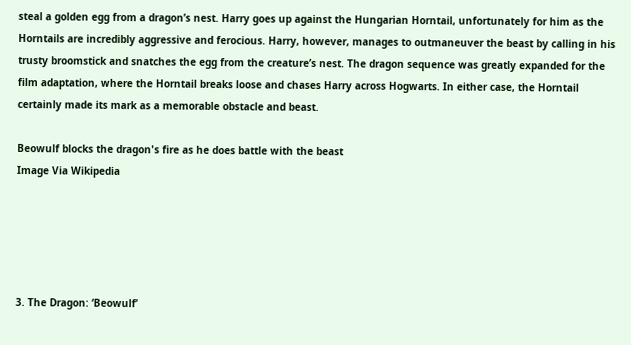steal a golden egg from a dragon’s nest. Harry goes up against the Hungarian Horntail, unfortunately for him as the Horntails are incredibly aggressive and ferocious. Harry, however, manages to outmaneuver the beast by calling in his trusty broomstick and snatches the egg from the creature’s nest. The dragon sequence was greatly expanded for the film adaptation, where the Horntail breaks loose and chases Harry across Hogwarts. In either case, the Horntail certainly made its mark as a memorable obstacle and beast.

Beowulf blocks the dragon's fire as he does battle with the beast
Image Via Wikipedia





3. The Dragon: ‘Beowulf’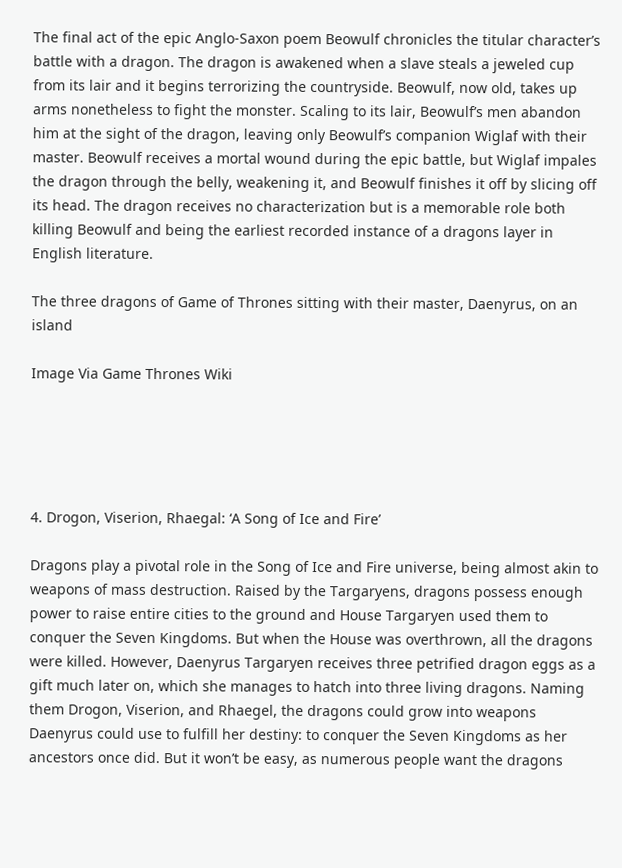The final act of the epic Anglo-Saxon poem Beowulf chronicles the titular character’s battle with a dragon. The dragon is awakened when a slave steals a jeweled cup from its lair and it begins terrorizing the countryside. Beowulf, now old, takes up arms nonetheless to fight the monster. Scaling to its lair, Beowulf’s men abandon him at the sight of the dragon, leaving only Beowulf’s companion Wiglaf with their master. Beowulf receives a mortal wound during the epic battle, but Wiglaf impales the dragon through the belly, weakening it, and Beowulf finishes it off by slicing off its head. The dragon receives no characterization but is a memorable role both killing Beowulf and being the earliest recorded instance of a dragons layer in English literature.

The three dragons of Game of Thrones sitting with their master, Daenyrus, on an island

Image Via Game Thrones Wiki





4. Drogon, Viserion, Rhaegal: ‘A Song of Ice and Fire’

Dragons play a pivotal role in the Song of Ice and Fire universe, being almost akin to weapons of mass destruction. Raised by the Targaryens, dragons possess enough power to raise entire cities to the ground and House Targaryen used them to conquer the Seven Kingdoms. But when the House was overthrown, all the dragons were killed. However, Daenyrus Targaryen receives three petrified dragon eggs as a gift much later on, which she manages to hatch into three living dragons. Naming them Drogon, Viserion, and Rhaegel, the dragons could grow into weapons Daenyrus could use to fulfill her destiny: to conquer the Seven Kingdoms as her ancestors once did. But it won’t be easy, as numerous people want the dragons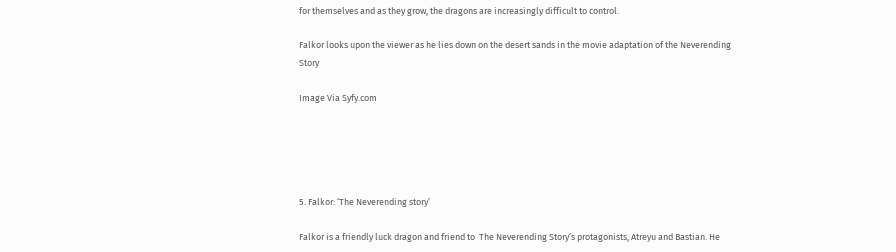for themselves and as they grow, the dragons are increasingly difficult to control.

Falkor looks upon the viewer as he lies down on the desert sands in the movie adaptation of the Neverending Story

Image Via Syfy.com





5. Falkor: ‘The Neverending story’

Falkor is a friendly luck dragon and friend to  The Neverending Story’s protagonists, Atreyu and Bastian. He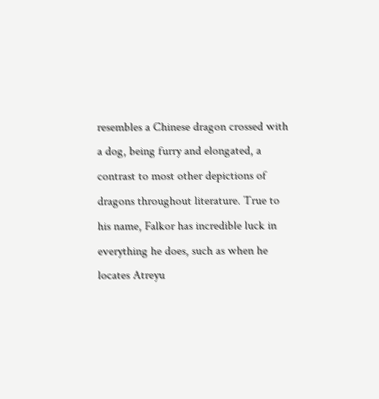resembles a Chinese dragon crossed with a dog, being furry and elongated, a contrast to most other depictions of dragons throughout literature. True to his name, Falkor has incredible luck in everything he does, such as when he locates Atreyu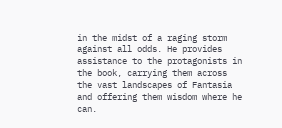in the midst of a raging storm against all odds. He provides assistance to the protagonists in the book, carrying them across the vast landscapes of Fantasia and offering them wisdom where he can.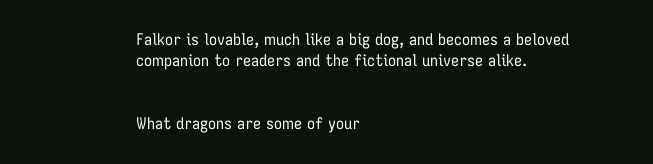Falkor is lovable, much like a big dog, and becomes a beloved companion to readers and the fictional universe alike.


What dragons are some of your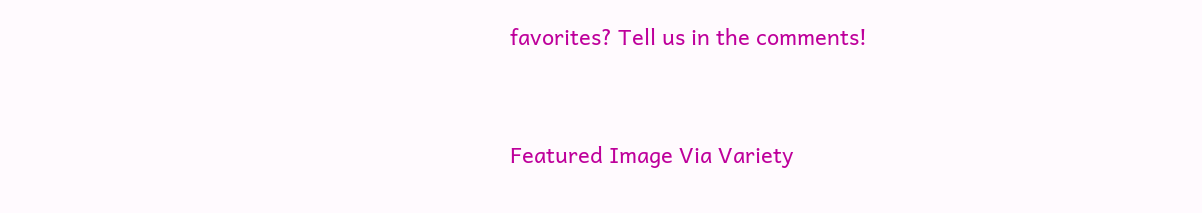favorites? Tell us in the comments!


Featured Image Via Variety